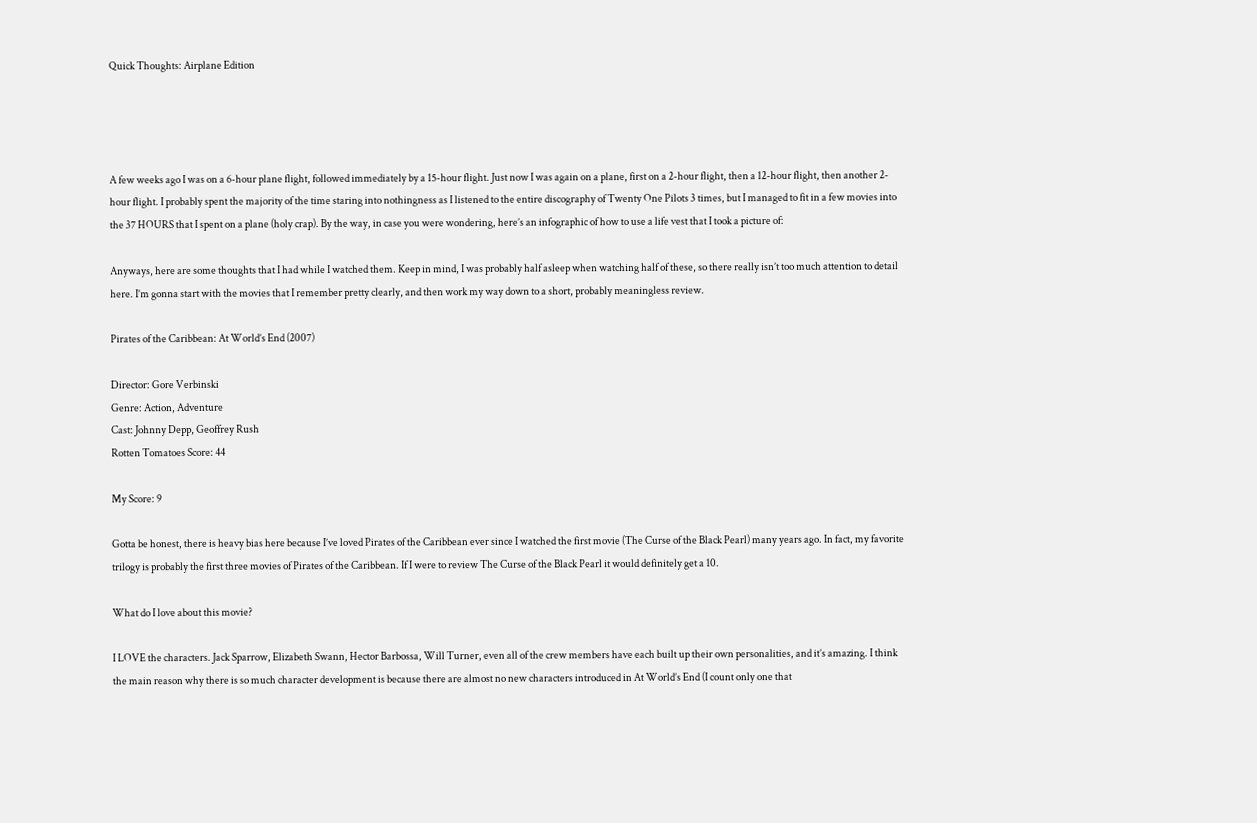Quick Thoughts: Airplane Edition




A few weeks ago I was on a 6-hour plane flight, followed immediately by a 15-hour flight. Just now I was again on a plane, first on a 2-hour flight, then a 12-hour flight, then another 2-hour flight. I probably spent the majority of the time staring into nothingness as I listened to the entire discography of Twenty One Pilots 3 times, but I managed to fit in a few movies into the 37 HOURS that I spent on a plane (holy crap). By the way, in case you were wondering, here’s an infographic of how to use a life vest that I took a picture of:

Anyways, here are some thoughts that I had while I watched them. Keep in mind, I was probably half asleep when watching half of these, so there really isn’t too much attention to detail here. I’m gonna start with the movies that I remember pretty clearly, and then work my way down to a short, probably meaningless review.

Pirates of the Caribbean: At World’s End (2007)

Director: Gore Verbinski
Genre: Action, Adventure
Cast: Johnny Depp, Geoffrey Rush
Rotten Tomatoes Score: 44

My Score: 9

Gotta be honest, there is heavy bias here because I’ve loved Pirates of the Caribbean ever since I watched the first movie (The Curse of the Black Pearl) many years ago. In fact, my favorite trilogy is probably the first three movies of Pirates of the Caribbean. If I were to review The Curse of the Black Pearl it would definitely get a 10.

What do I love about this movie?

I LOVE the characters. Jack Sparrow, Elizabeth Swann, Hector Barbossa, Will Turner, even all of the crew members have each built up their own personalities, and it’s amazing. I think the main reason why there is so much character development is because there are almost no new characters introduced in At World’s End (I count only one that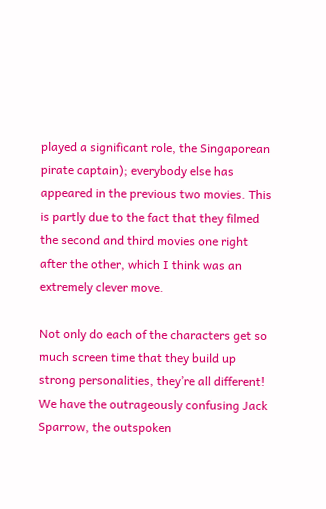played a significant role, the Singaporean pirate captain); everybody else has appeared in the previous two movies. This is partly due to the fact that they filmed the second and third movies one right after the other, which I think was an extremely clever move.

Not only do each of the characters get so much screen time that they build up strong personalities, they’re all different! We have the outrageously confusing Jack Sparrow, the outspoken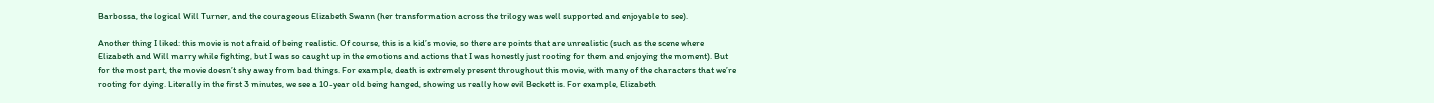Barbossa, the logical Will Turner, and the courageous Elizabeth Swann (her transformation across the trilogy was well supported and enjoyable to see).

Another thing I liked: this movie is not afraid of being realistic. Of course, this is a kid’s movie, so there are points that are unrealistic (such as the scene where Elizabeth and Will marry while fighting, but I was so caught up in the emotions and actions that I was honestly just rooting for them and enjoying the moment). But for the most part, the movie doesn’t shy away from bad things. For example, death is extremely present throughout this movie, with many of the characters that we’re rooting for dying. Literally in the first 3 minutes, we see a 10-year old being hanged, showing us really how evil Beckett is. For example, Elizabeth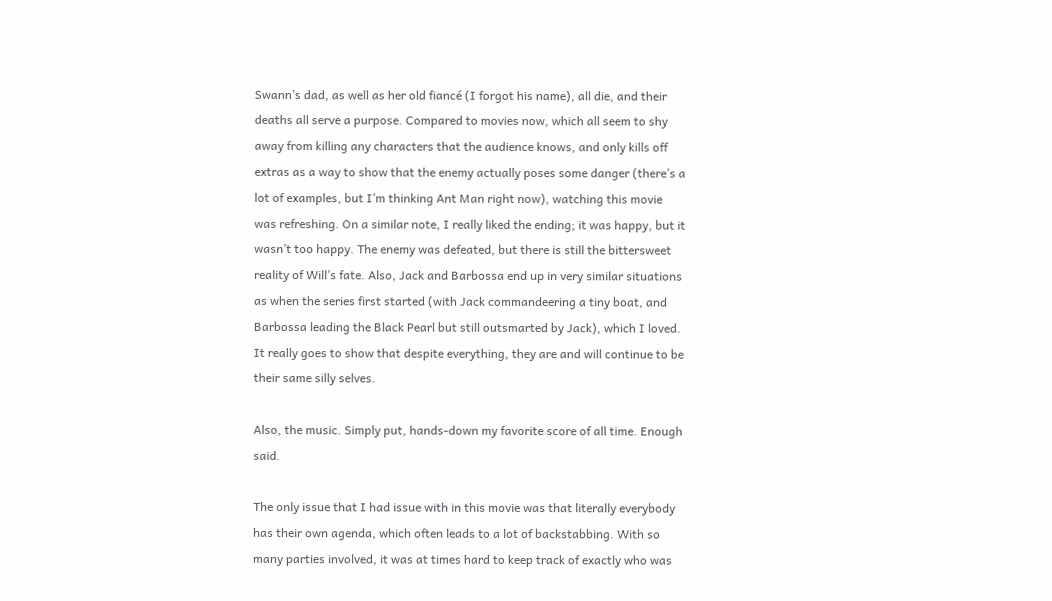Swann’s dad, as well as her old fiancé (I forgot his name), all die, and their deaths all serve a purpose. Compared to movies now, which all seem to shy away from killing any characters that the audience knows, and only kills off extras as a way to show that the enemy actually poses some danger (there’s a lot of examples, but I’m thinking Ant Man right now), watching this movie was refreshing. On a similar note, I really liked the ending; it was happy, but it wasn’t too happy. The enemy was defeated, but there is still the bittersweet reality of Will’s fate. Also, Jack and Barbossa end up in very similar situations as when the series first started (with Jack commandeering a tiny boat, and Barbossa leading the Black Pearl but still outsmarted by Jack), which I loved. It really goes to show that despite everything, they are and will continue to be their same silly selves.

Also, the music. Simply put, hands-down my favorite score of all time. Enough said.

The only issue that I had issue with in this movie was that literally everybody has their own agenda, which often leads to a lot of backstabbing. With so many parties involved, it was at times hard to keep track of exactly who was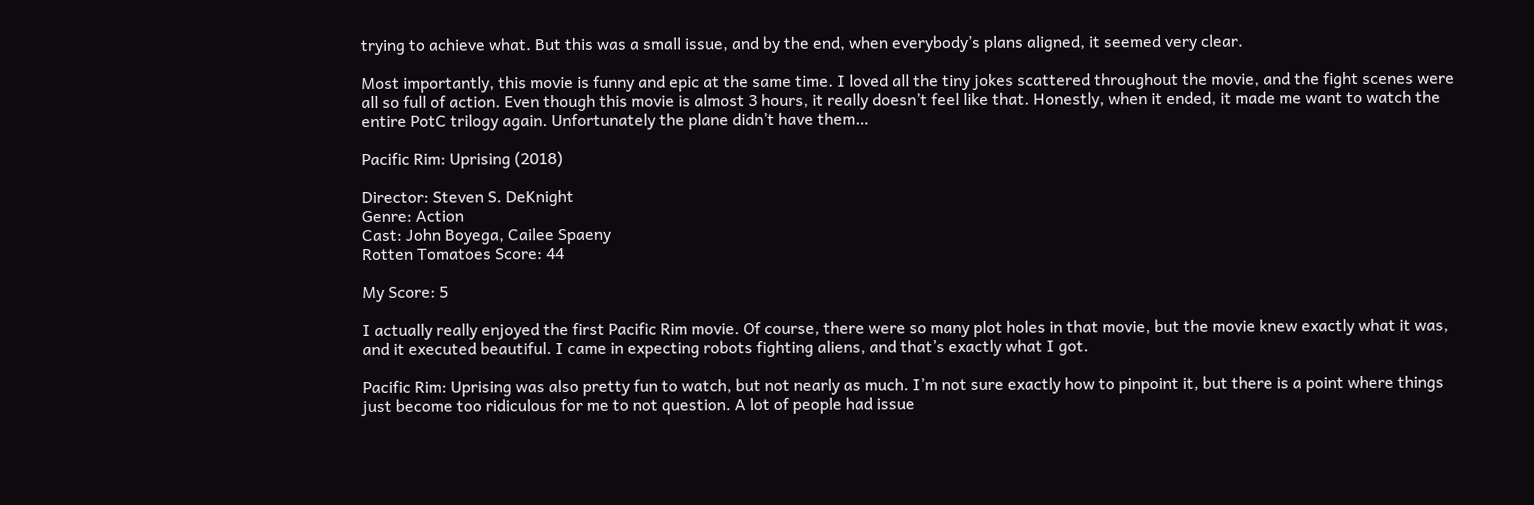trying to achieve what. But this was a small issue, and by the end, when everybody’s plans aligned, it seemed very clear.

Most importantly, this movie is funny and epic at the same time. I loved all the tiny jokes scattered throughout the movie, and the fight scenes were all so full of action. Even though this movie is almost 3 hours, it really doesn’t feel like that. Honestly, when it ended, it made me want to watch the entire PotC trilogy again. Unfortunately the plane didn’t have them…

Pacific Rim: Uprising (2018)

Director: Steven S. DeKnight
Genre: Action
Cast: John Boyega, Cailee Spaeny
Rotten Tomatoes Score: 44

My Score: 5

I actually really enjoyed the first Pacific Rim movie. Of course, there were so many plot holes in that movie, but the movie knew exactly what it was, and it executed beautiful. I came in expecting robots fighting aliens, and that’s exactly what I got.

Pacific Rim: Uprising was also pretty fun to watch, but not nearly as much. I’m not sure exactly how to pinpoint it, but there is a point where things just become too ridiculous for me to not question. A lot of people had issue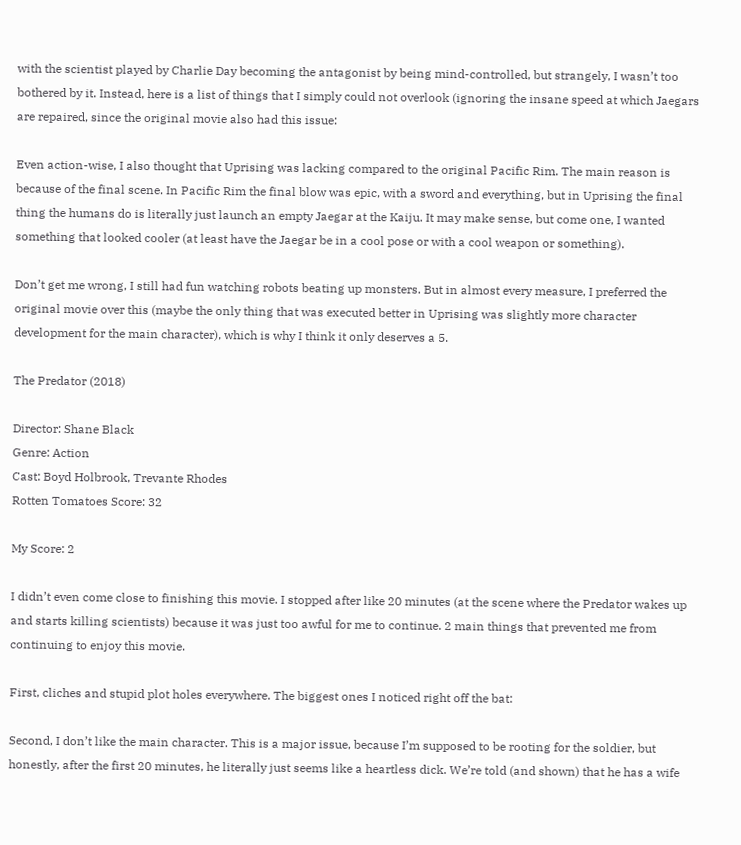with the scientist played by Charlie Day becoming the antagonist by being mind-controlled, but strangely, I wasn’t too bothered by it. Instead, here is a list of things that I simply could not overlook (ignoring the insane speed at which Jaegars are repaired, since the original movie also had this issue:

Even action-wise, I also thought that Uprising was lacking compared to the original Pacific Rim. The main reason is because of the final scene. In Pacific Rim the final blow was epic, with a sword and everything, but in Uprising the final thing the humans do is literally just launch an empty Jaegar at the Kaiju. It may make sense, but come one, I wanted something that looked cooler (at least have the Jaegar be in a cool pose or with a cool weapon or something).

Don’t get me wrong, I still had fun watching robots beating up monsters. But in almost every measure, I preferred the original movie over this (maybe the only thing that was executed better in Uprising was slightly more character development for the main character), which is why I think it only deserves a 5.

The Predator (2018)

Director: Shane Black
Genre: Action
Cast: Boyd Holbrook, Trevante Rhodes
Rotten Tomatoes Score: 32

My Score: 2

I didn’t even come close to finishing this movie. I stopped after like 20 minutes (at the scene where the Predator wakes up and starts killing scientists) because it was just too awful for me to continue. 2 main things that prevented me from continuing to enjoy this movie.

First, cliches and stupid plot holes everywhere. The biggest ones I noticed right off the bat:

Second, I don’t like the main character. This is a major issue, because I’m supposed to be rooting for the soldier, but honestly, after the first 20 minutes, he literally just seems like a heartless dick. We’re told (and shown) that he has a wife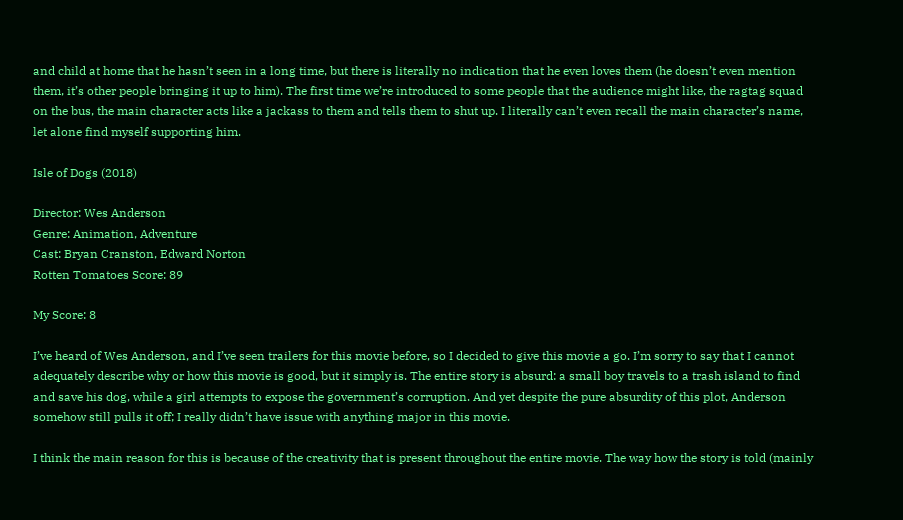and child at home that he hasn’t seen in a long time, but there is literally no indication that he even loves them (he doesn’t even mention them, it’s other people bringing it up to him). The first time we’re introduced to some people that the audience might like, the ragtag squad on the bus, the main character acts like a jackass to them and tells them to shut up. I literally can’t even recall the main character’s name, let alone find myself supporting him.

Isle of Dogs (2018)

Director: Wes Anderson
Genre: Animation, Adventure
Cast: Bryan Cranston, Edward Norton
Rotten Tomatoes Score: 89

My Score: 8

I’ve heard of Wes Anderson, and I’ve seen trailers for this movie before, so I decided to give this movie a go. I’m sorry to say that I cannot adequately describe why or how this movie is good, but it simply is. The entire story is absurd: a small boy travels to a trash island to find and save his dog, while a girl attempts to expose the government’s corruption. And yet despite the pure absurdity of this plot, Anderson somehow still pulls it off; I really didn’t have issue with anything major in this movie.

I think the main reason for this is because of the creativity that is present throughout the entire movie. The way how the story is told (mainly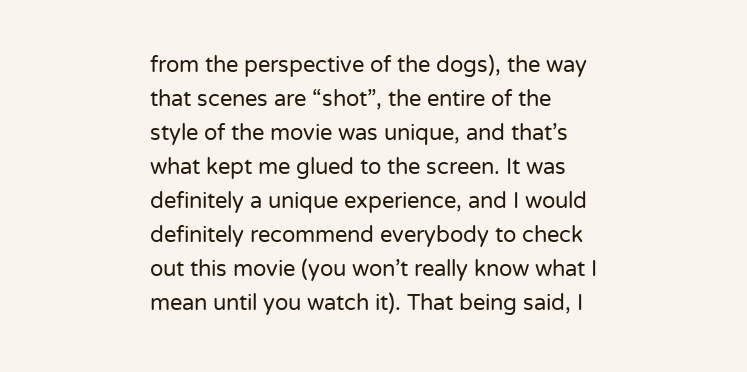from the perspective of the dogs), the way that scenes are “shot”, the entire of the style of the movie was unique, and that’s what kept me glued to the screen. It was definitely a unique experience, and I would definitely recommend everybody to check out this movie (you won’t really know what I mean until you watch it). That being said, I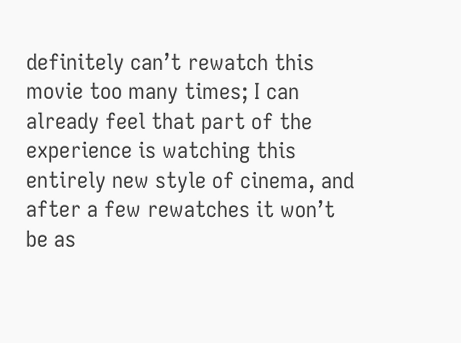definitely can’t rewatch this movie too many times; I can already feel that part of the experience is watching this entirely new style of cinema, and after a few rewatches it won’t be as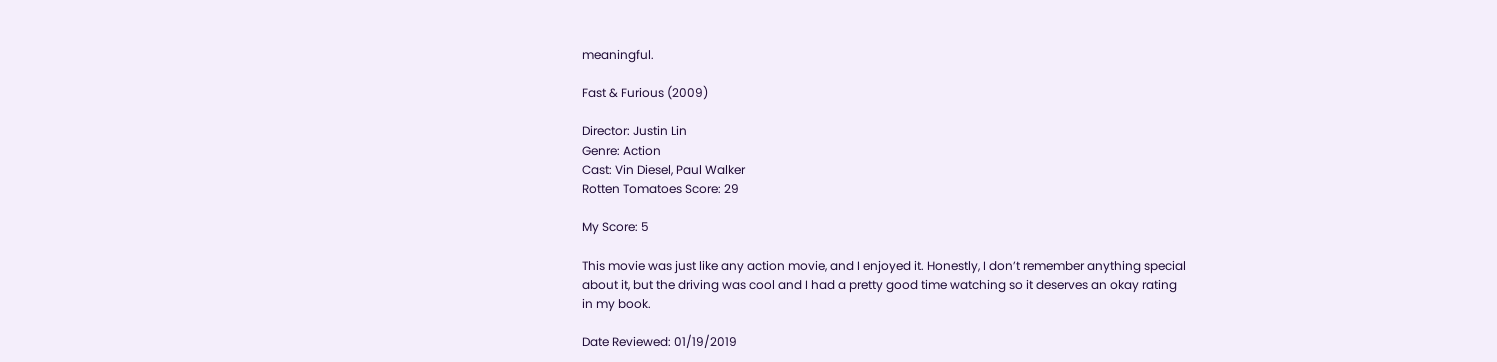meaningful.

Fast & Furious (2009)

Director: Justin Lin
Genre: Action
Cast: Vin Diesel, Paul Walker
Rotten Tomatoes Score: 29

My Score: 5

This movie was just like any action movie, and I enjoyed it. Honestly, I don’t remember anything special about it, but the driving was cool and I had a pretty good time watching so it deserves an okay rating in my book.

Date Reviewed: 01/19/2019